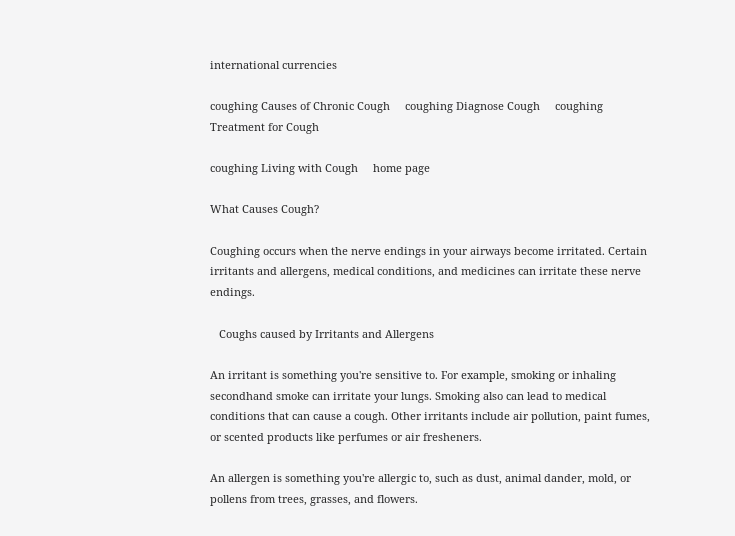international currencies

coughing Causes of Chronic Cough     coughing Diagnose Cough     coughing Treatment for Cough

coughing Living with Cough     home page

What Causes Cough?

Coughing occurs when the nerve endings in your airways become irritated. Certain irritants and allergens, medical conditions, and medicines can irritate these nerve endings.

   Coughs caused by Irritants and Allergens

An irritant is something you're sensitive to. For example, smoking or inhaling secondhand smoke can irritate your lungs. Smoking also can lead to medical conditions that can cause a cough. Other irritants include air pollution, paint fumes, or scented products like perfumes or air fresheners.

An allergen is something you're allergic to, such as dust, animal dander, mold, or pollens from trees, grasses, and flowers.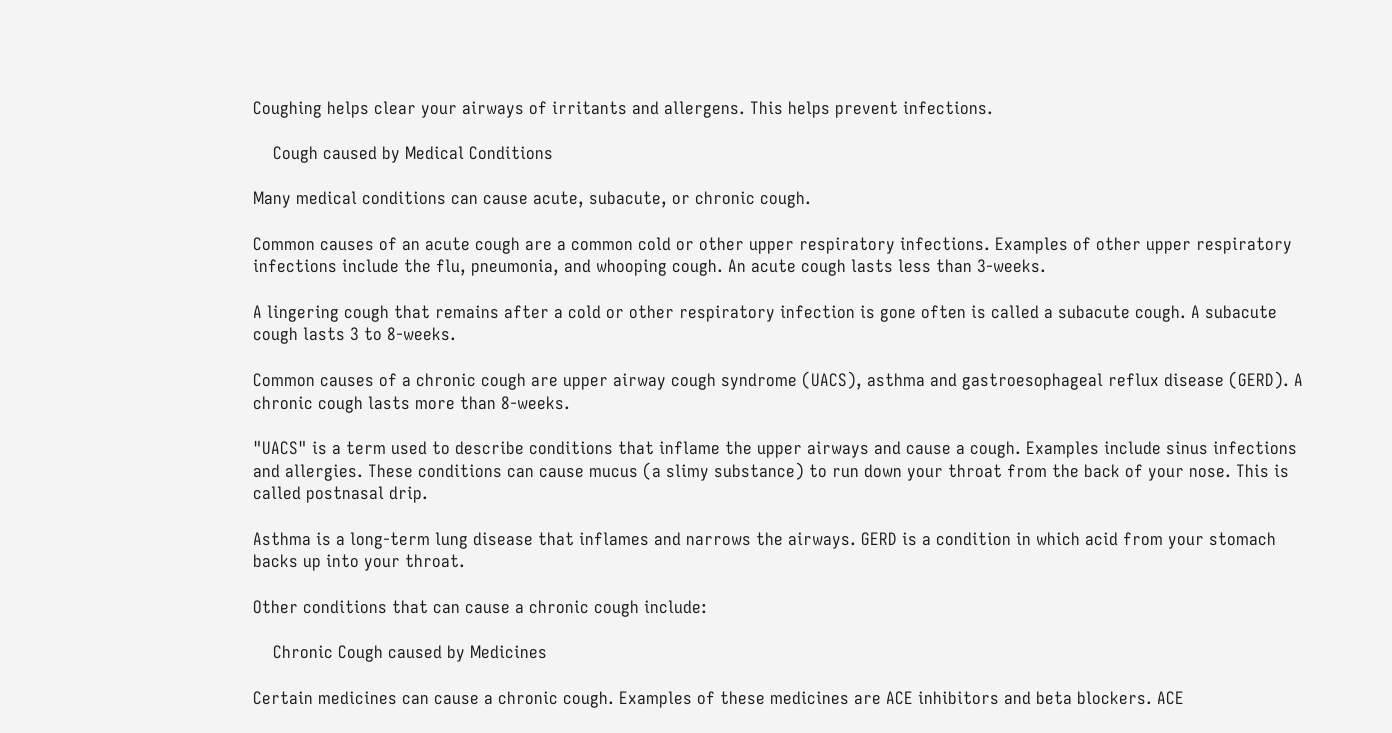Coughing helps clear your airways of irritants and allergens. This helps prevent infections.

    Cough caused by Medical Conditions

Many medical conditions can cause acute, subacute, or chronic cough.

Common causes of an acute cough are a common cold or other upper respiratory infections. Examples of other upper respiratory infections include the flu, pneumonia, and whooping cough. An acute cough lasts less than 3-weeks.

A lingering cough that remains after a cold or other respiratory infection is gone often is called a subacute cough. A subacute cough lasts 3 to 8-weeks.

Common causes of a chronic cough are upper airway cough syndrome (UACS), asthma and gastroesophageal reflux disease (GERD). A chronic cough lasts more than 8-weeks.

"UACS" is a term used to describe conditions that inflame the upper airways and cause a cough. Examples include sinus infections and allergies. These conditions can cause mucus (a slimy substance) to run down your throat from the back of your nose. This is called postnasal drip.

Asthma is a long-term lung disease that inflames and narrows the airways. GERD is a condition in which acid from your stomach backs up into your throat.

Other conditions that can cause a chronic cough include:

    Chronic Cough caused by Medicines

Certain medicines can cause a chronic cough. Examples of these medicines are ACE inhibitors and beta blockers. ACE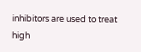inhibitors are used to treat high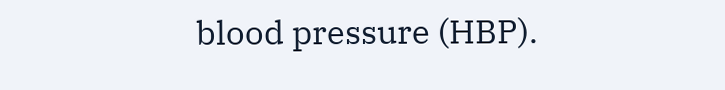blood pressure (HBP).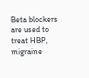Beta blockers are used to treat HBP, migraine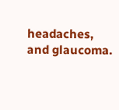headaches, and glaucoma.